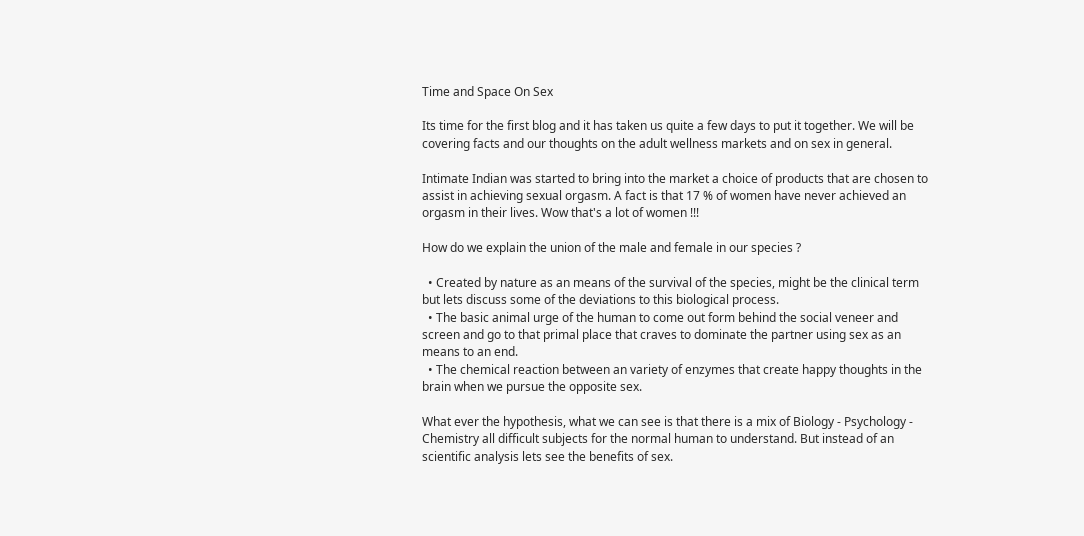Time and Space On Sex

Its time for the first blog and it has taken us quite a few days to put it together. We will be covering facts and our thoughts on the adult wellness markets and on sex in general.

Intimate Indian was started to bring into the market a choice of products that are chosen to assist in achieving sexual orgasm. A fact is that 17 % of women have never achieved an orgasm in their lives. Wow that's a lot of women !!!

How do we explain the union of the male and female in our species ?

  • Created by nature as an means of the survival of the species, might be the clinical term but lets discuss some of the deviations to this biological process.
  • The basic animal urge of the human to come out form behind the social veneer and screen and go to that primal place that craves to dominate the partner using sex as an means to an end.
  • The chemical reaction between an variety of enzymes that create happy thoughts in the brain when we pursue the opposite sex.

What ever the hypothesis, what we can see is that there is a mix of Biology - Psychology - Chemistry all difficult subjects for the normal human to understand. But instead of an scientific analysis lets see the benefits of sex.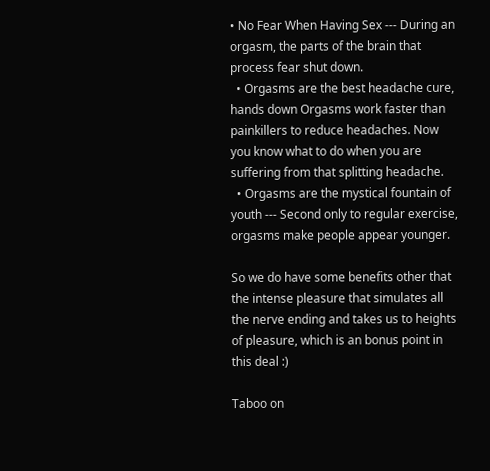• No Fear When Having Sex --- During an orgasm, the parts of the brain that process fear shut down.
  • Orgasms are the best headache cure, hands down Orgasms work faster than painkillers to reduce headaches. Now you know what to do when you are suffering from that splitting headache.
  • Orgasms are the mystical fountain of youth --- Second only to regular exercise, orgasms make people appear younger.

So we do have some benefits other that the intense pleasure that simulates all the nerve ending and takes us to heights of pleasure, which is an bonus point in this deal :)

Taboo on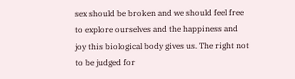sex should be broken and we should feel free to explore ourselves and the happiness and joy this biological body gives us. The right not to be judged for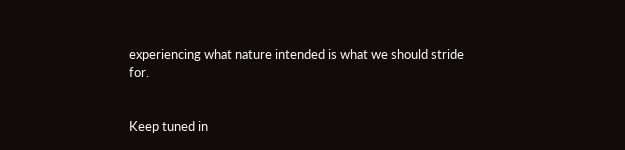experiencing what nature intended is what we should stride for.


Keep tuned in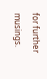for further musings.